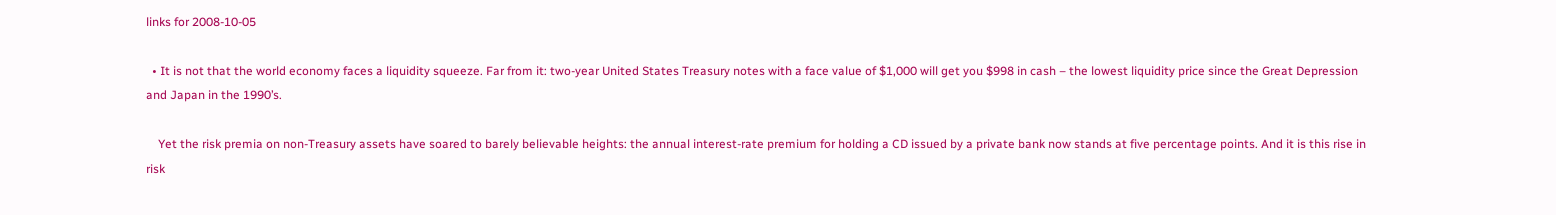links for 2008-10-05

  • It is not that the world economy faces a liquidity squeeze. Far from it: two-year United States Treasury notes with a face value of $1,000 will get you $998 in cash – the lowest liquidity price since the Great Depression and Japan in the 1990’s.

    Yet the risk premia on non-Treasury assets have soared to barely believable heights: the annual interest-rate premium for holding a CD issued by a private bank now stands at five percentage points. And it is this rise in risk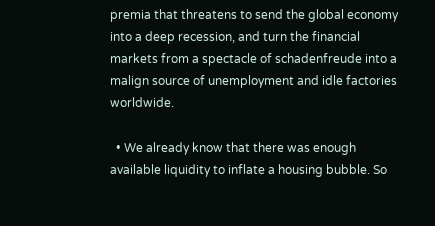premia that threatens to send the global economy into a deep recession, and turn the financial markets from a spectacle of schadenfreude into a malign source of unemployment and idle factories worldwide.

  • We already know that there was enough available liquidity to inflate a housing bubble. So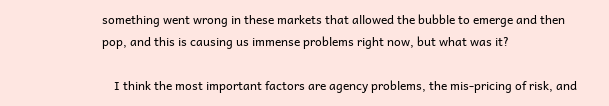something went wrong in these markets that allowed the bubble to emerge and then pop, and this is causing us immense problems right now, but what was it?

    I think the most important factors are agency problems, the mis-pricing of risk, and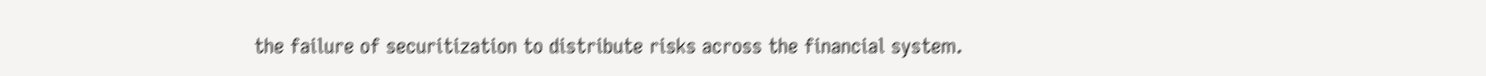the failure of securitization to distribute risks across the financial system.